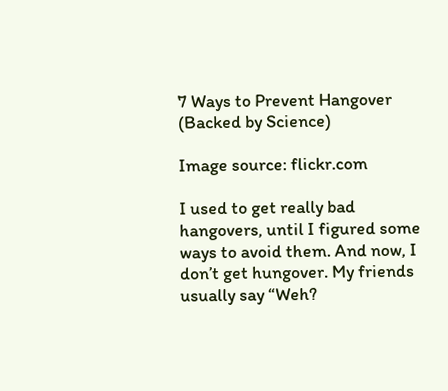7 Ways to Prevent Hangover (Backed by Science)

Image source: flickr.com

I used to get really bad hangovers, until I figured some ways to avoid them. And now, I don’t get hungover. My friends usually say “Weh?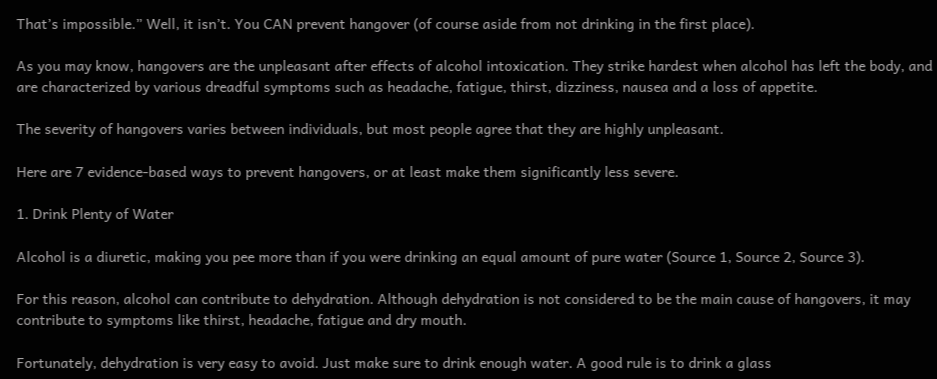That’s impossible.” Well, it isn’t. You CAN prevent hangover (of course aside from not drinking in the first place).

As you may know, hangovers are the unpleasant after effects of alcohol intoxication. They strike hardest when alcohol has left the body, and are characterized by various dreadful symptoms such as headache, fatigue, thirst, dizziness, nausea and a loss of appetite.

The severity of hangovers varies between individuals, but most people agree that they are highly unpleasant.

Here are 7 evidence-based ways to prevent hangovers, or at least make them significantly less severe.

1. Drink Plenty of Water

Alcohol is a diuretic, making you pee more than if you were drinking an equal amount of pure water (Source 1, Source 2, Source 3).

For this reason, alcohol can contribute to dehydration. Although dehydration is not considered to be the main cause of hangovers, it may contribute to symptoms like thirst, headache, fatigue and dry mouth.

Fortunately, dehydration is very easy to avoid. Just make sure to drink enough water. A good rule is to drink a glass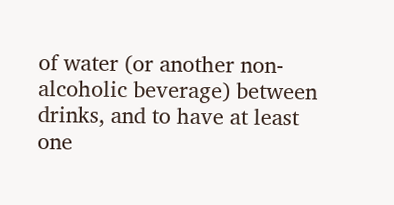of water (or another non-alcoholic beverage) between drinks, and to have at least one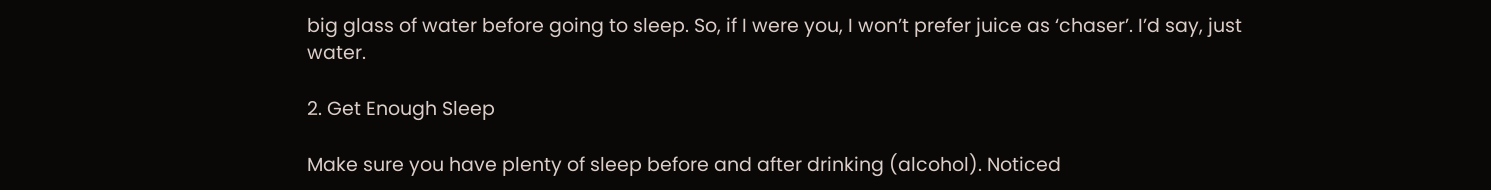big glass of water before going to sleep. So, if I were you, I won’t prefer juice as ‘chaser’. I’d say, just water.

2. Get Enough Sleep

Make sure you have plenty of sleep before and after drinking (alcohol). Noticed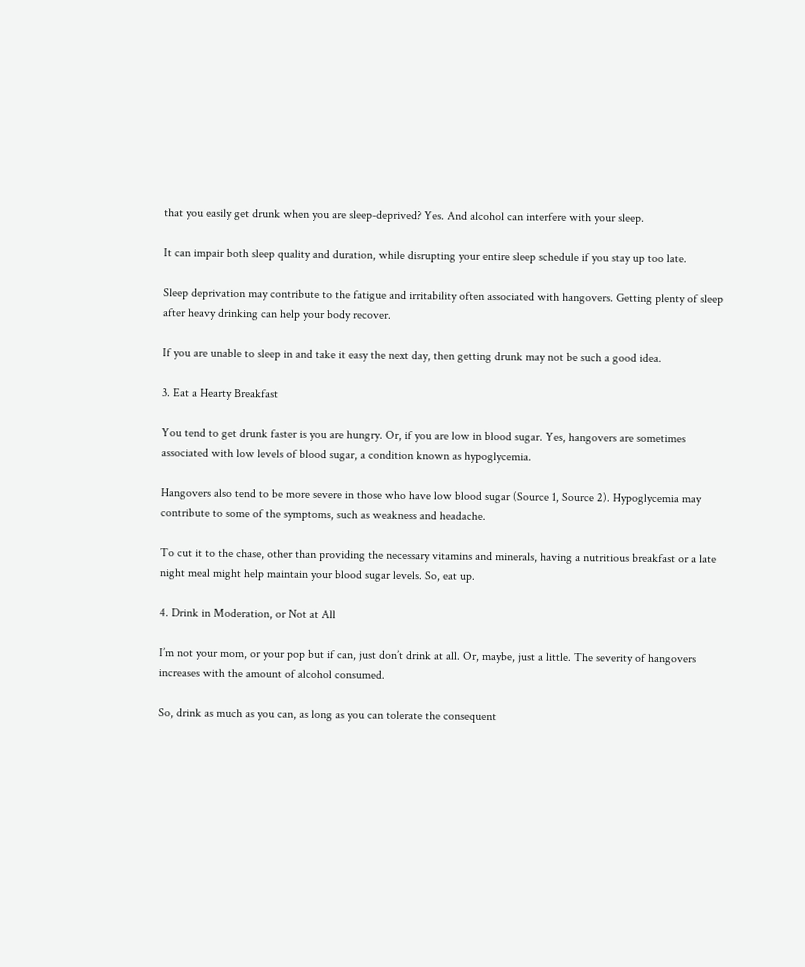that you easily get drunk when you are sleep-deprived? Yes. And alcohol can interfere with your sleep.

It can impair both sleep quality and duration, while disrupting your entire sleep schedule if you stay up too late.

Sleep deprivation may contribute to the fatigue and irritability often associated with hangovers. Getting plenty of sleep after heavy drinking can help your body recover.

If you are unable to sleep in and take it easy the next day, then getting drunk may not be such a good idea.

3. Eat a Hearty Breakfast

You tend to get drunk faster is you are hungry. Or, if you are low in blood sugar. Yes, hangovers are sometimes associated with low levels of blood sugar, a condition known as hypoglycemia.

Hangovers also tend to be more severe in those who have low blood sugar (Source 1, Source 2). Hypoglycemia may contribute to some of the symptoms, such as weakness and headache.

To cut it to the chase, other than providing the necessary vitamins and minerals, having a nutritious breakfast or a late night meal might help maintain your blood sugar levels. So, eat up.

4. Drink in Moderation, or Not at All

I’m not your mom, or your pop but if can, just don’t drink at all. Or, maybe, just a little. The severity of hangovers increases with the amount of alcohol consumed.

So, drink as much as you can, as long as you can tolerate the consequent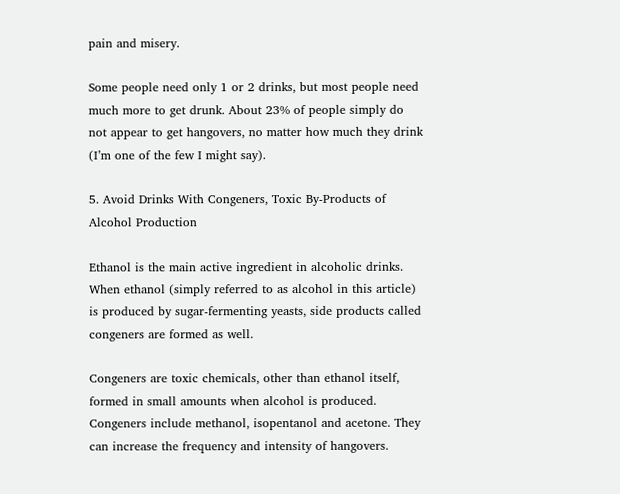pain and misery.

Some people need only 1 or 2 drinks, but most people need much more to get drunk. About 23% of people simply do not appear to get hangovers, no matter how much they drink (I’m one of the few I might say).

5. Avoid Drinks With Congeners, Toxic By-Products of Alcohol Production

Ethanol is the main active ingredient in alcoholic drinks. When ethanol (simply referred to as alcohol in this article) is produced by sugar-fermenting yeasts, side products called congeners are formed as well.

Congeners are toxic chemicals, other than ethanol itself, formed in small amounts when alcohol is produced. Congeners include methanol, isopentanol and acetone. They can increase the frequency and intensity of hangovers.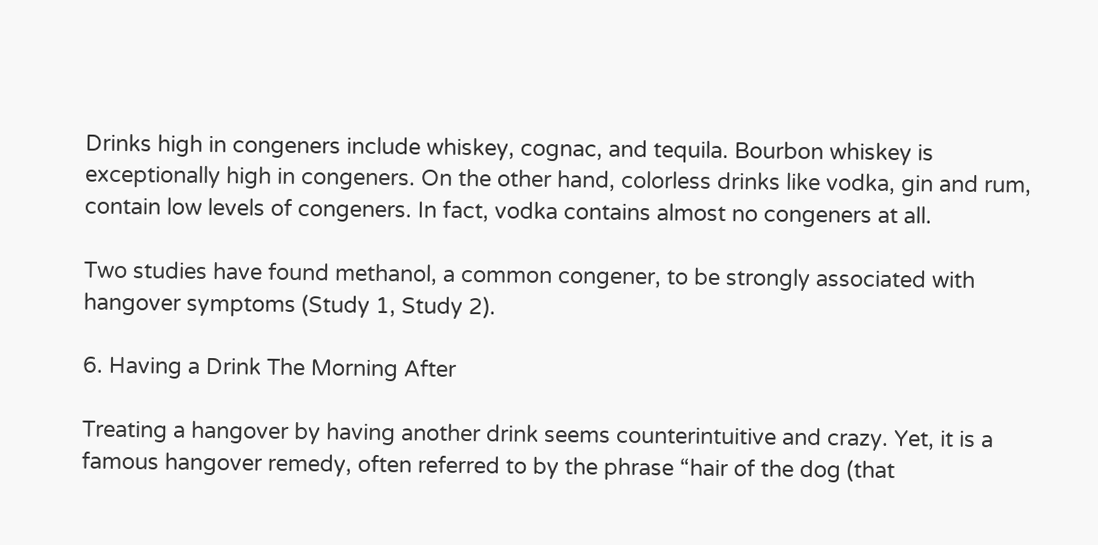Drinks high in congeners include whiskey, cognac, and tequila. Bourbon whiskey is exceptionally high in congeners. On the other hand, colorless drinks like vodka, gin and rum, contain low levels of congeners. In fact, vodka contains almost no congeners at all.

Two studies have found methanol, a common congener, to be strongly associated with hangover symptoms (Study 1, Study 2).

6. Having a Drink The Morning After

Treating a hangover by having another drink seems counterintuitive and crazy. Yet, it is a famous hangover remedy, often referred to by the phrase “hair of the dog (that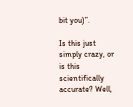bit you)”.

Is this just simply crazy, or is this scientifically accurate? Well,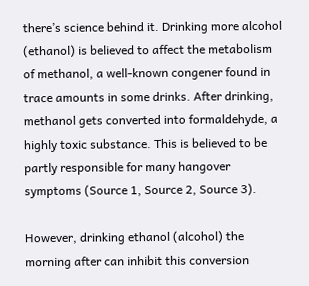there’s science behind it. Drinking more alcohol (ethanol) is believed to affect the metabolism of methanol, a well-known congener found in trace amounts in some drinks. After drinking, methanol gets converted into formaldehyde, a highly toxic substance. This is believed to be partly responsible for many hangover symptoms (Source 1, Source 2, Source 3).

However, drinking ethanol (alcohol) the morning after can inhibit this conversion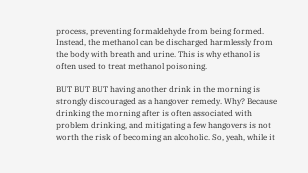process, preventing formaldehyde from being formed. Instead, the methanol can be discharged harmlessly from the body with breath and urine. This is why ethanol is often used to treat methanol poisoning.

BUT BUT BUT having another drink in the morning is strongly discouraged as a hangover remedy. Why? Because drinking the morning after is often associated with problem drinking, and mitigating a few hangovers is not worth the risk of becoming an alcoholic. So, yeah, while it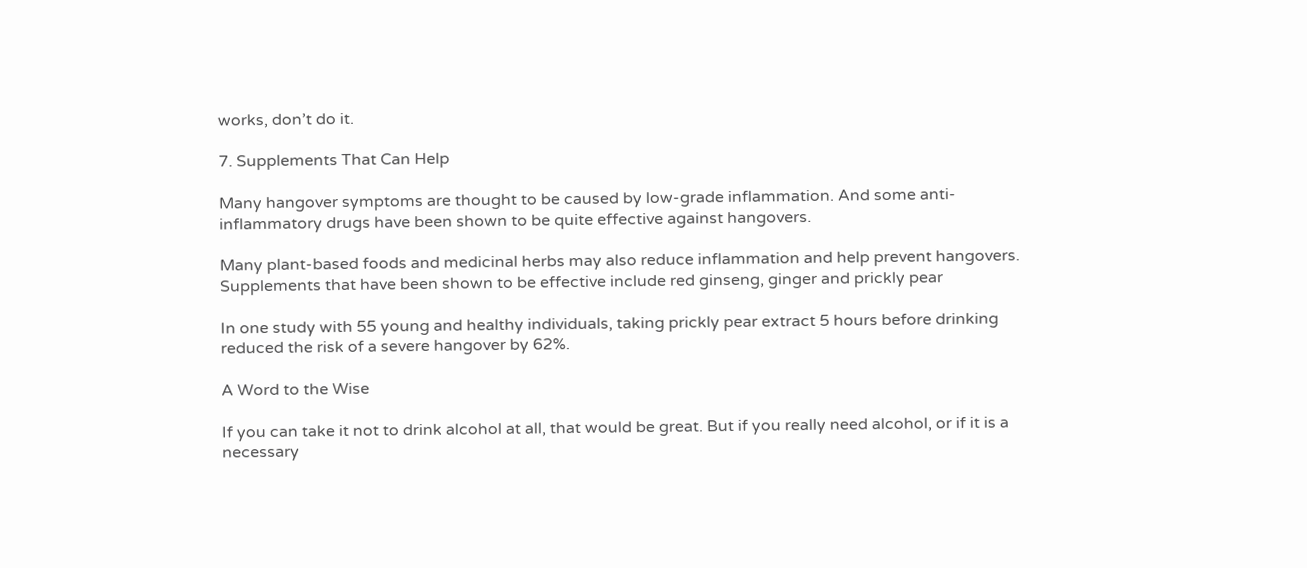works, don’t do it.

7. Supplements That Can Help

Many hangover symptoms are thought to be caused by low-grade inflammation. And some anti-inflammatory drugs have been shown to be quite effective against hangovers.

Many plant-based foods and medicinal herbs may also reduce inflammation and help prevent hangovers. Supplements that have been shown to be effective include red ginseng, ginger and prickly pear

In one study with 55 young and healthy individuals, taking prickly pear extract 5 hours before drinking reduced the risk of a severe hangover by 62%.

A Word to the Wise

If you can take it not to drink alcohol at all, that would be great. But if you really need alcohol, or if it is a necessary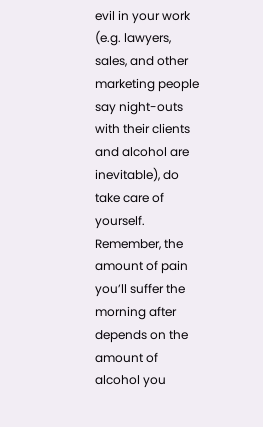evil in your work (e.g. lawyers, sales, and other marketing people say night-outs with their clients and alcohol are inevitable), do take care of yourself. Remember, the amount of pain you’ll suffer the morning after depends on the amount of alcohol you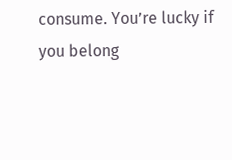consume. You’re lucky if you belong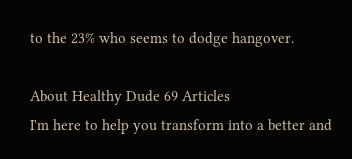to the 23% who seems to dodge hangover.

About Healthy Dude 69 Articles
I'm here to help you transform into a better and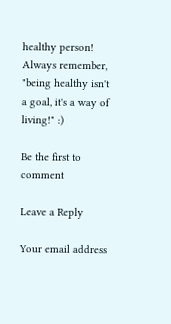healthy person! Always remember, "being healthy isn't a goal, it's a way of living!" :)

Be the first to comment

Leave a Reply

Your email address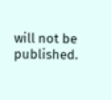will not be published.